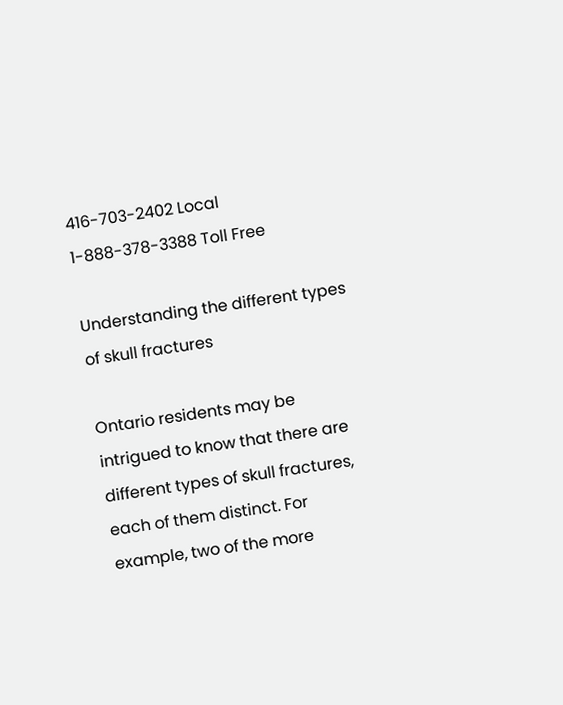416-703-2402 Local
1-888-378-3388 Toll Free

Understanding the different types of skull fractures

Ontario residents may be intrigued to know that there are different types of skull fractures, each of them distinct. For example, two of the more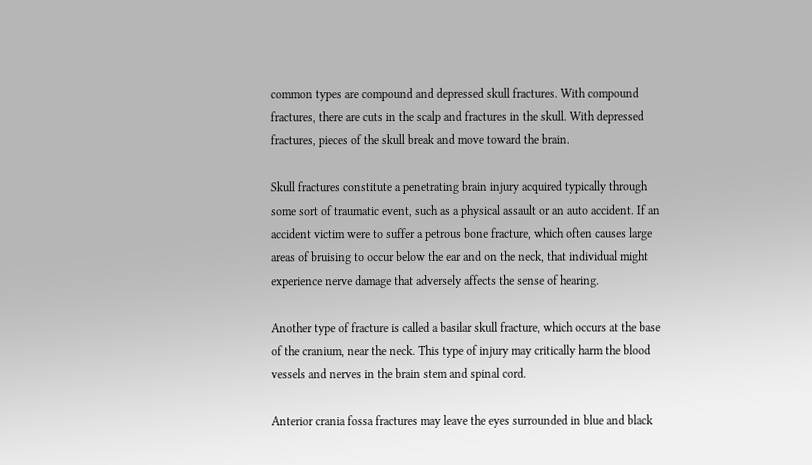common types are compound and depressed skull fractures. With compound fractures, there are cuts in the scalp and fractures in the skull. With depressed fractures, pieces of the skull break and move toward the brain.

Skull fractures constitute a penetrating brain injury acquired typically through some sort of traumatic event, such as a physical assault or an auto accident. If an accident victim were to suffer a petrous bone fracture, which often causes large areas of bruising to occur below the ear and on the neck, that individual might experience nerve damage that adversely affects the sense of hearing.

Another type of fracture is called a basilar skull fracture, which occurs at the base of the cranium, near the neck. This type of injury may critically harm the blood vessels and nerves in the brain stem and spinal cord.

Anterior crania fossa fractures may leave the eyes surrounded in blue and black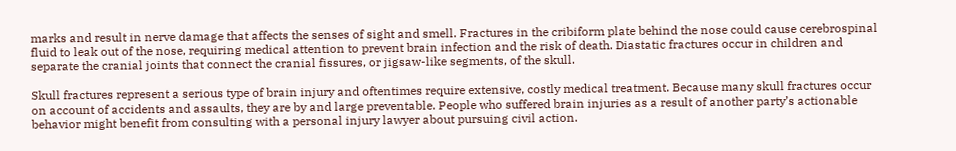marks and result in nerve damage that affects the senses of sight and smell. Fractures in the cribiform plate behind the nose could cause cerebrospinal fluid to leak out of the nose, requiring medical attention to prevent brain infection and the risk of death. Diastatic fractures occur in children and separate the cranial joints that connect the cranial fissures, or jigsaw-like segments, of the skull.

Skull fractures represent a serious type of brain injury and oftentimes require extensive, costly medical treatment. Because many skull fractures occur on account of accidents and assaults, they are by and large preventable. People who suffered brain injuries as a result of another party’s actionable behavior might benefit from consulting with a personal injury lawyer about pursuing civil action.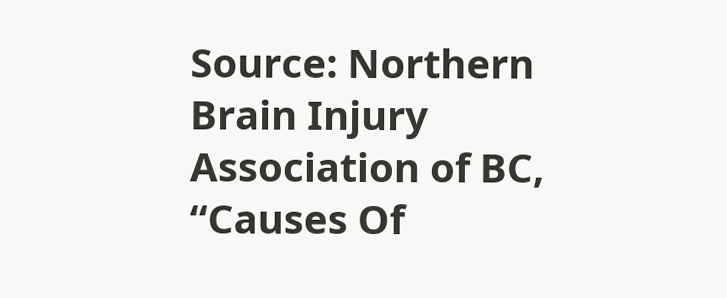Source: Northern Brain Injury Association of BC, “Causes Of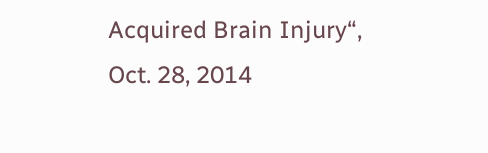Acquired Brain Injury“, Oct. 28, 2014